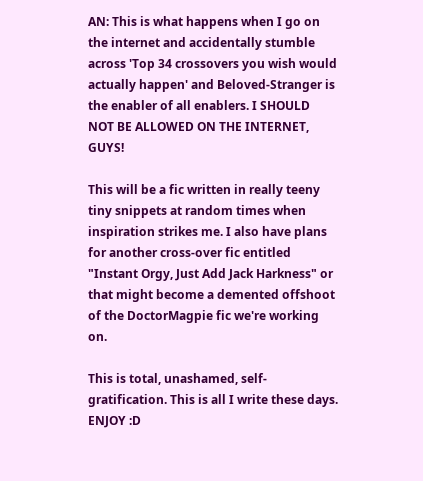AN: This is what happens when I go on the internet and accidentally stumble across 'Top 34 crossovers you wish would actually happen' and Beloved-Stranger is the enabler of all enablers. I SHOULD NOT BE ALLOWED ON THE INTERNET, GUYS!

This will be a fic written in really teeny tiny snippets at random times when inspiration strikes me. I also have plans for another cross-over fic entitled "Instant Orgy, Just Add Jack Harkness" or that might become a demented offshoot of the DoctorMagpie fic we're working on.

This is total, unashamed, self-gratification. This is all I write these days. ENJOY :D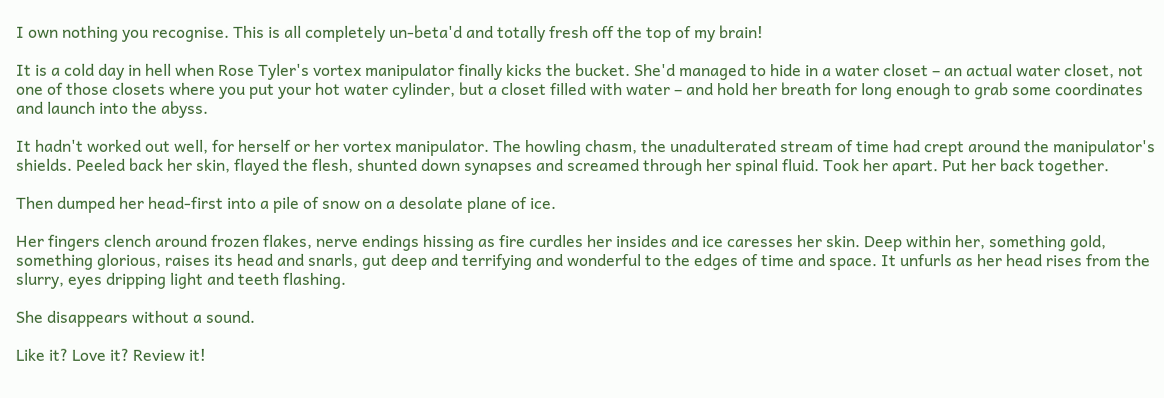I own nothing you recognise. This is all completely un-beta'd and totally fresh off the top of my brain!

It is a cold day in hell when Rose Tyler's vortex manipulator finally kicks the bucket. She'd managed to hide in a water closet – an actual water closet, not one of those closets where you put your hot water cylinder, but a closet filled with water – and hold her breath for long enough to grab some coordinates and launch into the abyss.

It hadn't worked out well, for herself or her vortex manipulator. The howling chasm, the unadulterated stream of time had crept around the manipulator's shields. Peeled back her skin, flayed the flesh, shunted down synapses and screamed through her spinal fluid. Took her apart. Put her back together.

Then dumped her head-first into a pile of snow on a desolate plane of ice.

Her fingers clench around frozen flakes, nerve endings hissing as fire curdles her insides and ice caresses her skin. Deep within her, something gold, something glorious, raises its head and snarls, gut deep and terrifying and wonderful to the edges of time and space. It unfurls as her head rises from the slurry, eyes dripping light and teeth flashing.

She disappears without a sound.

Like it? Love it? Review it!